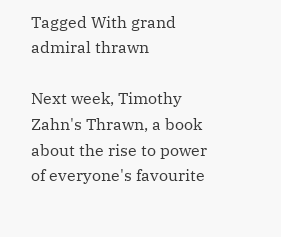Tagged With grand admiral thrawn

Next week, Timothy Zahn's Thrawn, a book about the rise to power of everyone's favourite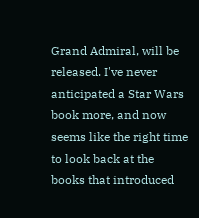Grand Admiral, will be released. I've never anticipated a Star Wars book more, and now seems like the right time to look back at the books that introduced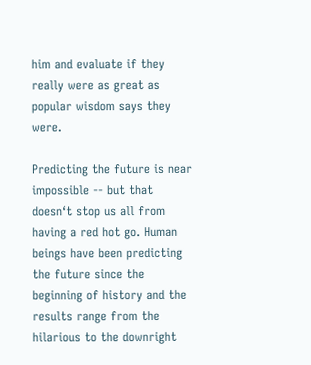him and evaluate if they really were as great as popular wisdom says they were.

Predicting the future is near impossible -- but that doesn‘t stop us all from having a red hot go. Human beings have been predicting the future since the beginning of history and the results range from the hilarious to the downright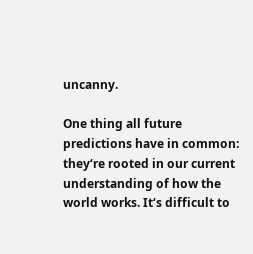uncanny.

One thing all future predictions have in common: they‘re rooted in our current understanding of how the world works. It‘s difficult to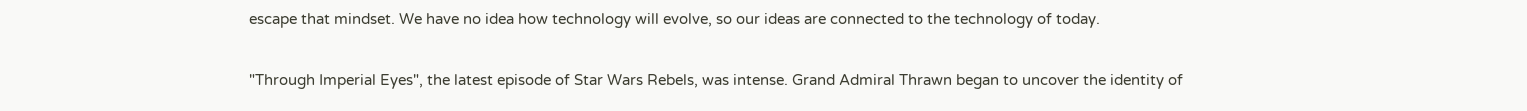escape that mindset. We have no idea how technology will evolve, so our ideas are connected to the technology of today.

"Through Imperial Eyes", the latest episode of Star Wars Rebels, was intense. Grand Admiral Thrawn began to uncover the identity of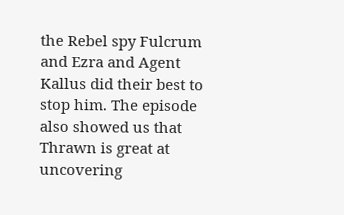the Rebel spy Fulcrum and Ezra and Agent Kallus did their best to stop him. The episode also showed us that Thrawn is great at uncovering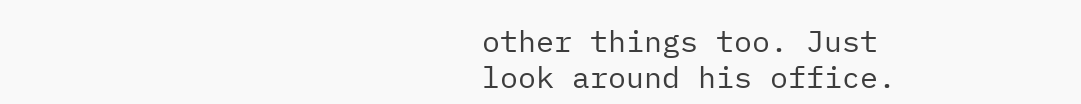other things too. Just look around his office.